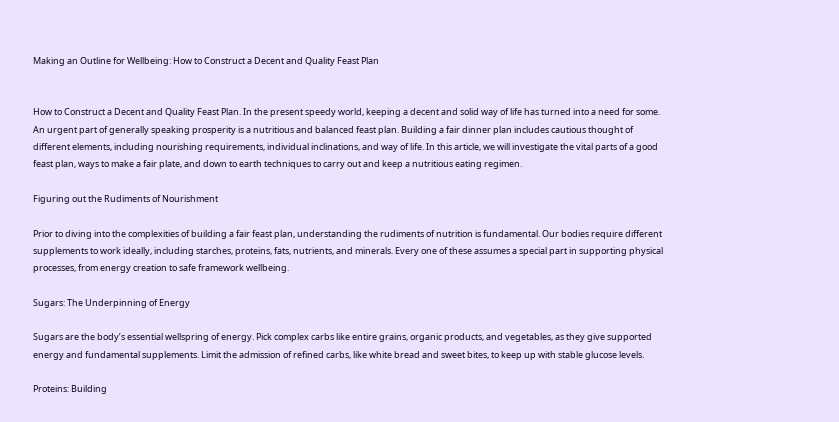Making an Outline for Wellbeing: How to Construct a Decent and Quality Feast Plan


How to Construct a Decent and Quality Feast Plan. In the present speedy world, keeping a decent and solid way of life has turned into a need for some. An urgent part of generally speaking prosperity is a nutritious and balanced feast plan. Building a fair dinner plan includes cautious thought of different elements, including nourishing requirements, individual inclinations, and way of life. In this article, we will investigate the vital parts of a good feast plan, ways to make a fair plate, and down to earth techniques to carry out and keep a nutritious eating regimen.

Figuring out the Rudiments of Nourishment

Prior to diving into the complexities of building a fair feast plan, understanding the rudiments of nutrition is fundamental. Our bodies require different supplements to work ideally, including starches, proteins, fats, nutrients, and minerals. Every one of these assumes a special part in supporting physical processes, from energy creation to safe framework wellbeing.

Sugars: The Underpinning of Energy

Sugars are the body’s essential wellspring of energy. Pick complex carbs like entire grains, organic products, and vegetables, as they give supported energy and fundamental supplements. Limit the admission of refined carbs, like white bread and sweet bites, to keep up with stable glucose levels.

Proteins: Building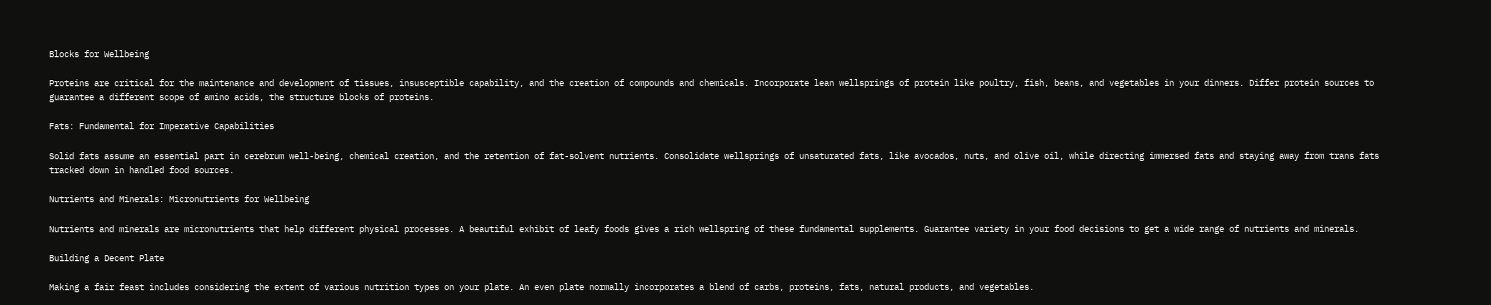Blocks for Wellbeing

Proteins are critical for the maintenance and development of tissues, insusceptible capability, and the creation of compounds and chemicals. Incorporate lean wellsprings of protein like poultry, fish, beans, and vegetables in your dinners. Differ protein sources to guarantee a different scope of amino acids, the structure blocks of proteins.

Fats: Fundamental for Imperative Capabilities

Solid fats assume an essential part in cerebrum well-being, chemical creation, and the retention of fat-solvent nutrients. Consolidate wellsprings of unsaturated fats, like avocados, nuts, and olive oil, while directing immersed fats and staying away from trans fats tracked down in handled food sources.

Nutrients and Minerals: Micronutrients for Wellbeing

Nutrients and minerals are micronutrients that help different physical processes. A beautiful exhibit of leafy foods gives a rich wellspring of these fundamental supplements. Guarantee variety in your food decisions to get a wide range of nutrients and minerals.

Building a Decent Plate

Making a fair feast includes considering the extent of various nutrition types on your plate. An even plate normally incorporates a blend of carbs, proteins, fats, natural products, and vegetables.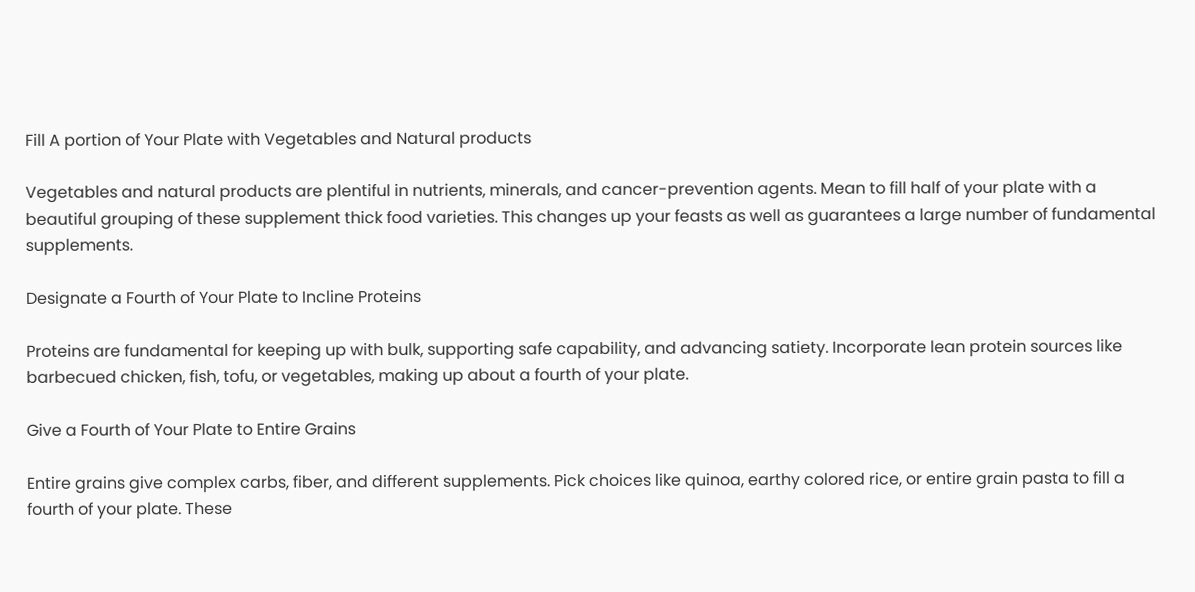Fill A portion of Your Plate with Vegetables and Natural products

Vegetables and natural products are plentiful in nutrients, minerals, and cancer-prevention agents. Mean to fill half of your plate with a beautiful grouping of these supplement thick food varieties. This changes up your feasts as well as guarantees a large number of fundamental supplements.

Designate a Fourth of Your Plate to Incline Proteins

Proteins are fundamental for keeping up with bulk, supporting safe capability, and advancing satiety. Incorporate lean protein sources like barbecued chicken, fish, tofu, or vegetables, making up about a fourth of your plate.

Give a Fourth of Your Plate to Entire Grains

Entire grains give complex carbs, fiber, and different supplements. Pick choices like quinoa, earthy colored rice, or entire grain pasta to fill a fourth of your plate. These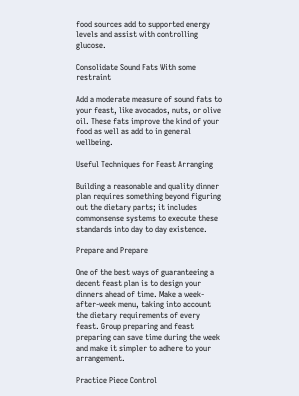food sources add to supported energy levels and assist with controlling glucose.

Consolidate Sound Fats With some restraint

Add a moderate measure of sound fats to your feast, like avocados, nuts, or olive oil. These fats improve the kind of your food as well as add to in general wellbeing.

Useful Techniques for Feast Arranging

Building a reasonable and quality dinner plan requires something beyond figuring out the dietary parts; it includes commonsense systems to execute these standards into day to day existence.

Prepare and Prepare

One of the best ways of guaranteeing a decent feast plan is to design your dinners ahead of time. Make a week-after-week menu, taking into account the dietary requirements of every feast. Group preparing and feast preparing can save time during the week and make it simpler to adhere to your arrangement.

Practice Piece Control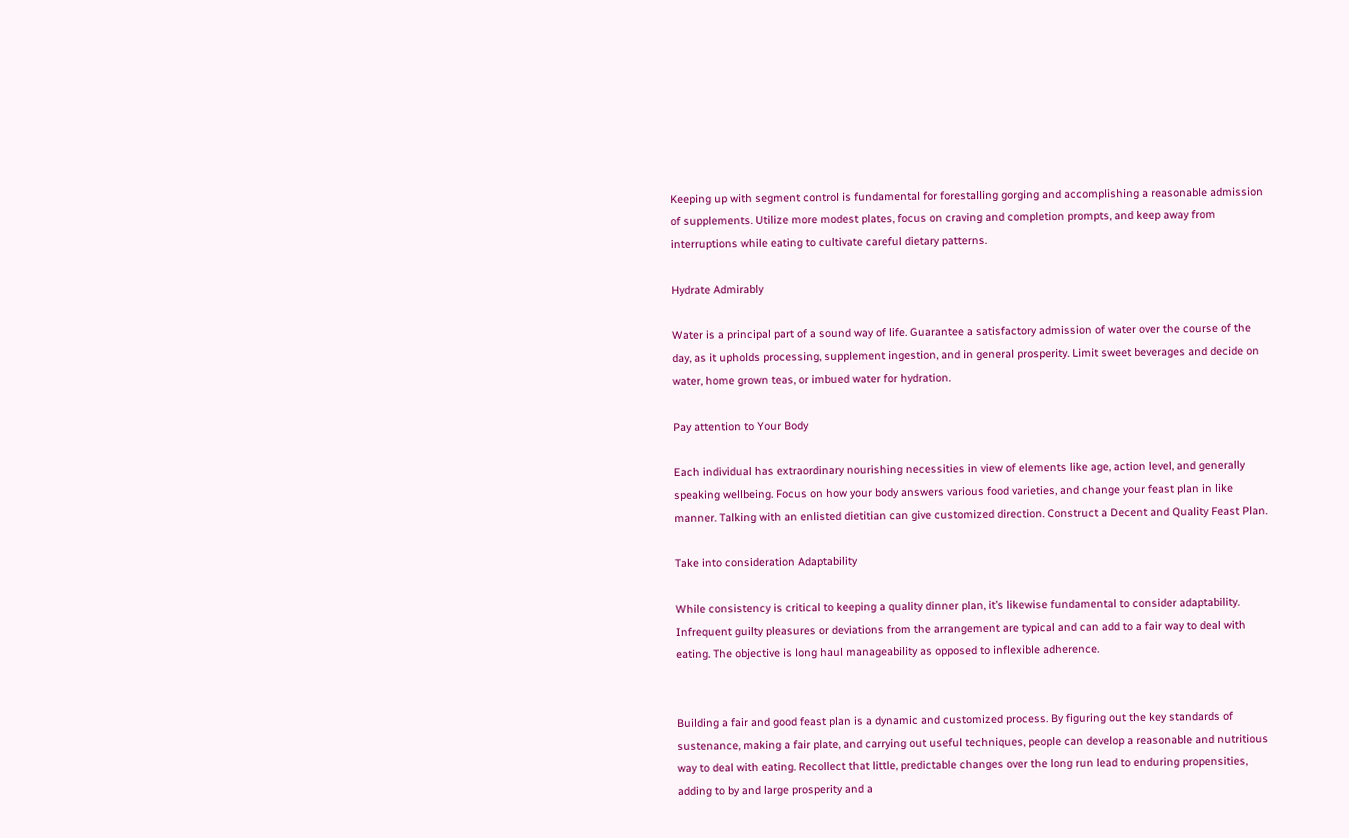Keeping up with segment control is fundamental for forestalling gorging and accomplishing a reasonable admission of supplements. Utilize more modest plates, focus on craving and completion prompts, and keep away from interruptions while eating to cultivate careful dietary patterns.

Hydrate Admirably

Water is a principal part of a sound way of life. Guarantee a satisfactory admission of water over the course of the day, as it upholds processing, supplement ingestion, and in general prosperity. Limit sweet beverages and decide on water, home grown teas, or imbued water for hydration.

Pay attention to Your Body

Each individual has extraordinary nourishing necessities in view of elements like age, action level, and generally speaking wellbeing. Focus on how your body answers various food varieties, and change your feast plan in like manner. Talking with an enlisted dietitian can give customized direction. Construct a Decent and Quality Feast Plan.

Take into consideration Adaptability

While consistency is critical to keeping a quality dinner plan, it’s likewise fundamental to consider adaptability. Infrequent guilty pleasures or deviations from the arrangement are typical and can add to a fair way to deal with eating. The objective is long haul manageability as opposed to inflexible adherence.


Building a fair and good feast plan is a dynamic and customized process. By figuring out the key standards of sustenance, making a fair plate, and carrying out useful techniques, people can develop a reasonable and nutritious way to deal with eating. Recollect that little, predictable changes over the long run lead to enduring propensities, adding to by and large prosperity and a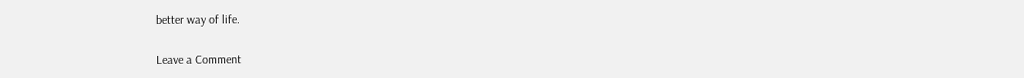better way of life.

Leave a Comment